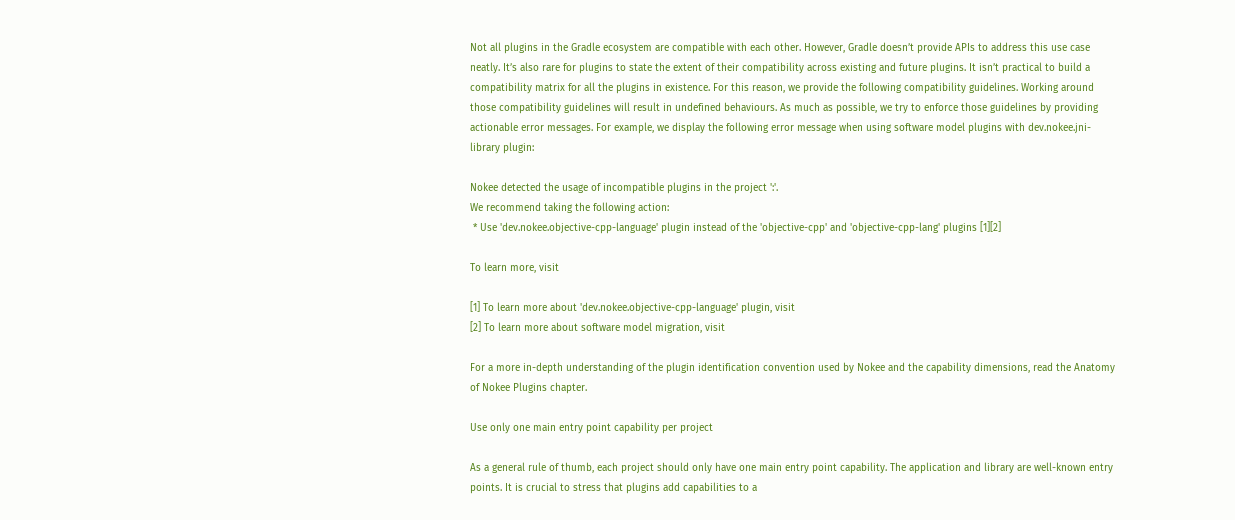Not all plugins in the Gradle ecosystem are compatible with each other. However, Gradle doesn’t provide APIs to address this use case neatly. It’s also rare for plugins to state the extent of their compatibility across existing and future plugins. It isn’t practical to build a compatibility matrix for all the plugins in existence. For this reason, we provide the following compatibility guidelines. Working around those compatibility guidelines will result in undefined behaviours. As much as possible, we try to enforce those guidelines by providing actionable error messages. For example, we display the following error message when using software model plugins with dev.nokee.jni-library plugin:

Nokee detected the usage of incompatible plugins in the project ':'.
We recommend taking the following action:
 * Use 'dev.nokee.objective-cpp-language' plugin instead of the 'objective-cpp' and 'objective-cpp-lang' plugins [1][2]

To learn more, visit

[1] To learn more about 'dev.nokee.objective-cpp-language' plugin, visit
[2] To learn more about software model migration, visit

For a more in-depth understanding of the plugin identification convention used by Nokee and the capability dimensions, read the Anatomy of Nokee Plugins chapter.

Use only one main entry point capability per project

As a general rule of thumb, each project should only have one main entry point capability. The application and library are well-known entry points. It is crucial to stress that plugins add capabilities to a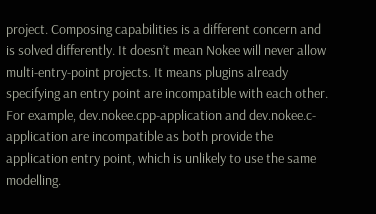project. Composing capabilities is a different concern and is solved differently. It doesn’t mean Nokee will never allow multi-entry-point projects. It means plugins already specifying an entry point are incompatible with each other. For example, dev.nokee.cpp-application and dev.nokee.c-application are incompatible as both provide the application entry point, which is unlikely to use the same modelling.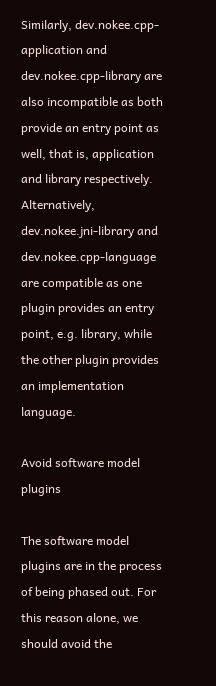Similarly, dev.nokee.cpp-application and dev.nokee.cpp-library are also incompatible as both provide an entry point as well, that is, application and library respectively. Alternatively, dev.nokee.jni-library and dev.nokee.cpp-language are compatible as one plugin provides an entry point, e.g. library, while the other plugin provides an implementation language.

Avoid software model plugins

The software model plugins are in the process of being phased out. For this reason alone, we should avoid the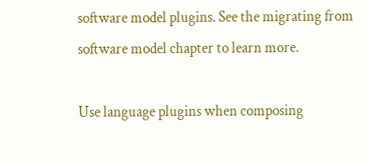software model plugins. See the migrating from software model chapter to learn more.

Use language plugins when composing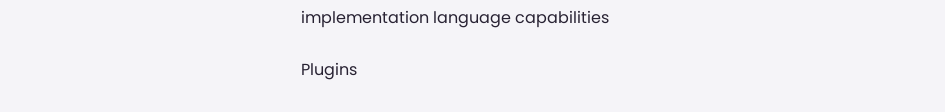implementation language capabilities

Plugins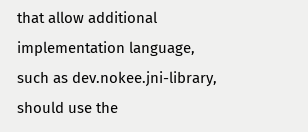that allow additional implementation language, such as dev.nokee.jni-library, should use the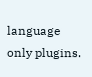language only plugins.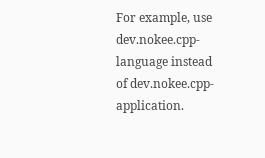For example, use dev.nokee.cpp-language instead of dev.nokee.cpp-application.